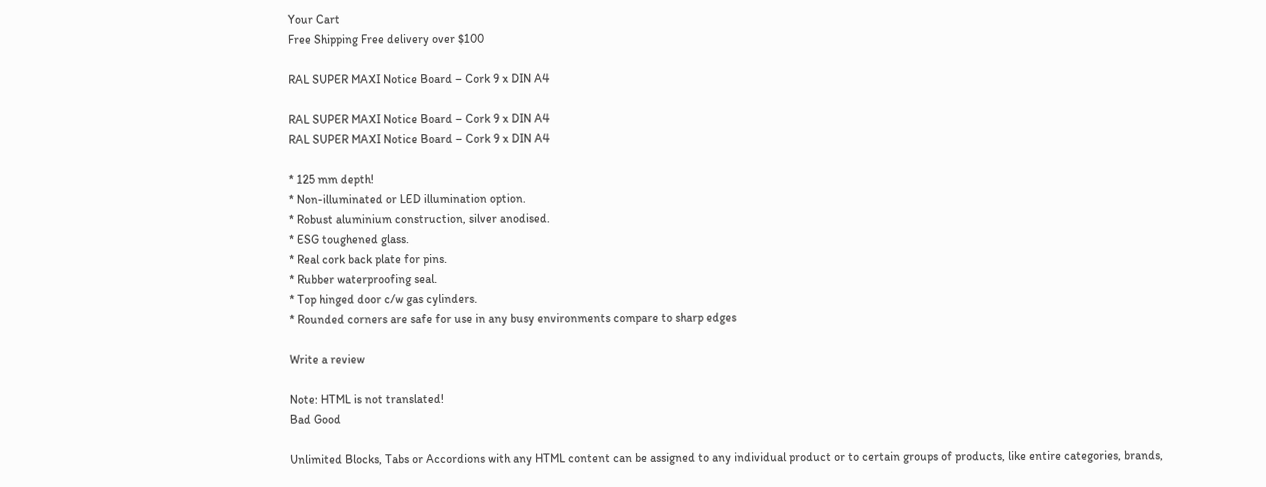Your Cart
Free Shipping Free delivery over $100

RAL SUPER MAXI Notice Board – Cork 9 x DIN A4

RAL SUPER MAXI Notice Board – Cork 9 x DIN A4
RAL SUPER MAXI Notice Board – Cork 9 x DIN A4

* 125 mm depth!
* Non-illuminated or LED illumination option.
* Robust aluminium construction, silver anodised.
* ESG toughened glass.
* Real cork back plate for pins.
* Rubber waterproofing seal.
* Top hinged door c/w gas cylinders.
* Rounded corners are safe for use in any busy environments compare to sharp edges

Write a review

Note: HTML is not translated!
Bad Good

Unlimited Blocks, Tabs or Accordions with any HTML content can be assigned to any individual product or to certain groups of products, like entire categories, brands,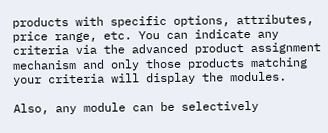products with specific options, attributes, price range, etc. You can indicate any criteria via the advanced product assignment mechanism and only those products matching your criteria will display the modules.

Also, any module can be selectively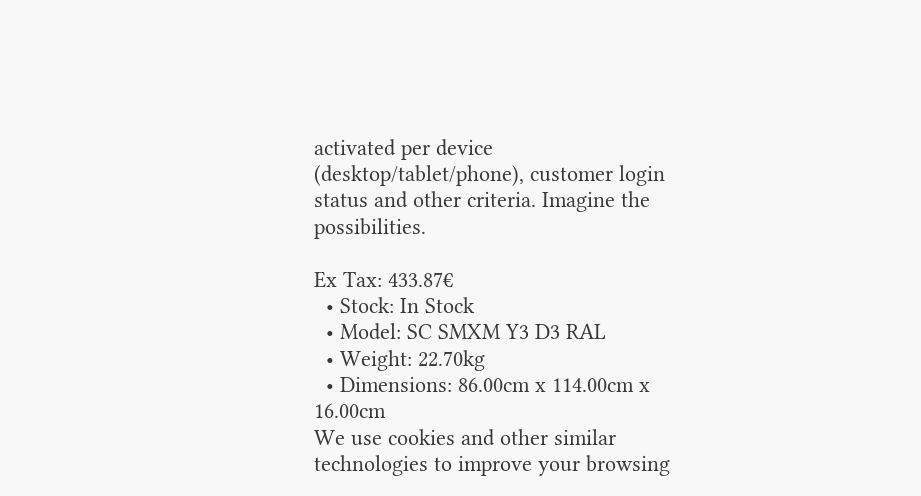activated per device (desktop/tablet/phone), customer login status and other criteria. Imagine the possibilities.

Ex Tax: 433.87€
  • Stock: In Stock
  • Model: SC SMXM Y3 D3 RAL
  • Weight: 22.70kg
  • Dimensions: 86.00cm x 114.00cm x 16.00cm
We use cookies and other similar technologies to improve your browsing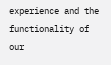experience and the functionality of our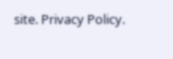site. Privacy Policy.